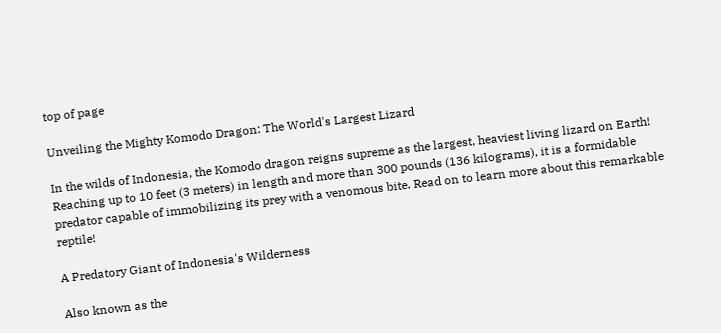top of page

Unveiling the Mighty Komodo Dragon: The World's Largest Lizard

In the wilds of Indonesia, the Komodo dragon reigns supreme as the largest, heaviest living lizard on Earth! Reaching up to 10 feet (3 meters) in length and more than 300 pounds (136 kilograms), it is a formidable predator capable of immobilizing its prey with a venomous bite. Read on to learn more about this remarkable reptile!

A Predatory Giant of Indonesia's Wilderness

Also known as the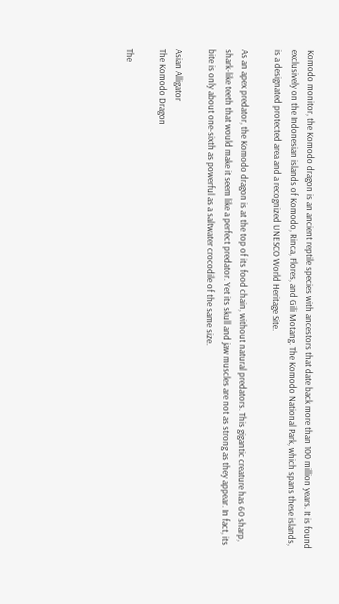Komodo monitor, the Komodo dragon is an ancient reptile species with ancestors that date back more than 100 million years. It is found exclusively on the Indonesian islands of Komodo, Rinca, Flores, and Gili Motang. The Komodo National Park, which spans these islands, is a designated protected area and a recognized UNESCO World Heritage Site.

As an apex predator, the Komodo dragon is at the top of its food chain, without natural predators. This gigantic creature has 60 sharp, shark-like teeth that would make it seem like a perfect predator. Yet its skull and jaw muscles are not as strong as they appear. In fact, its bite is only about one-sixth as powerful as a saltwater crocodile of the same size.

Asian Alligator
The Komodo Dragon

The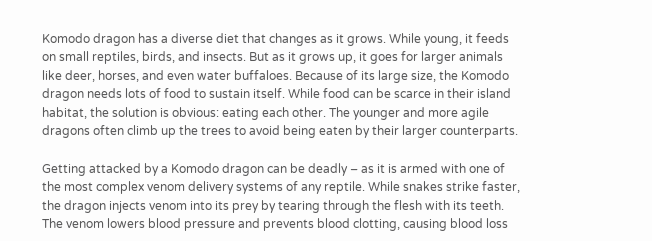Komodo dragon has a diverse diet that changes as it grows. While young, it feeds on small reptiles, birds, and insects. But as it grows up, it goes for larger animals like deer, horses, and even water buffaloes. Because of its large size, the Komodo dragon needs lots of food to sustain itself. While food can be scarce in their island habitat, the solution is obvious: eating each other. The younger and more agile dragons often climb up the trees to avoid being eaten by their larger counterparts.

Getting attacked by a Komodo dragon can be deadly – as it is armed with one of the most complex venom delivery systems of any reptile. While snakes strike faster, the dragon injects venom into its prey by tearing through the flesh with its teeth. The venom lowers blood pressure and prevents blood clotting, causing blood loss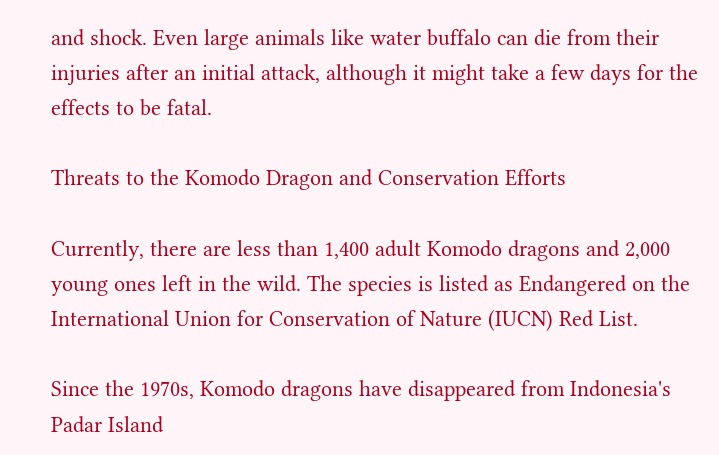and shock. Even large animals like water buffalo can die from their injuries after an initial attack, although it might take a few days for the effects to be fatal.

Threats to the Komodo Dragon and Conservation Efforts

Currently, there are less than 1,400 adult Komodo dragons and 2,000 young ones left in the wild. The species is listed as Endangered on the International Union for Conservation of Nature (IUCN) Red List.

Since the 1970s, Komodo dragons have disappeared from Indonesia's Padar Island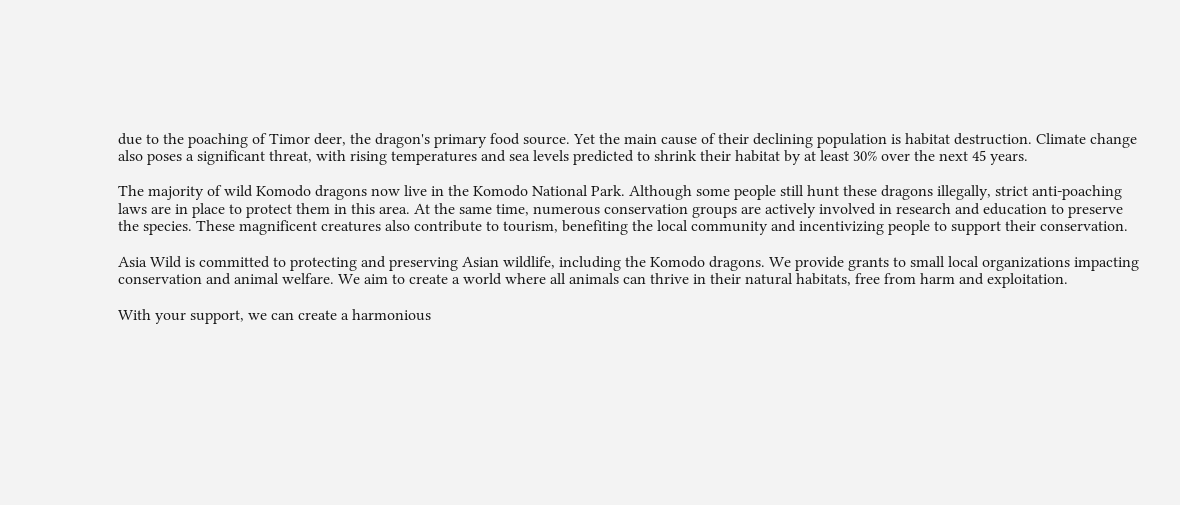due to the poaching of Timor deer, the dragon's primary food source. Yet the main cause of their declining population is habitat destruction. Climate change also poses a significant threat, with rising temperatures and sea levels predicted to shrink their habitat by at least 30% over the next 45 years.

The majority of wild Komodo dragons now live in the Komodo National Park. Although some people still hunt these dragons illegally, strict anti-poaching laws are in place to protect them in this area. At the same time, numerous conservation groups are actively involved in research and education to preserve the species. These magnificent creatures also contribute to tourism, benefiting the local community and incentivizing people to support their conservation.

Asia Wild is committed to protecting and preserving Asian wildlife, including the Komodo dragons. We provide grants to small local organizations impacting conservation and animal welfare. We aim to create a world where all animals can thrive in their natural habitats, free from harm and exploitation.

With your support, we can create a harmonious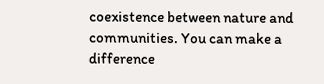coexistence between nature and communities. You can make a difference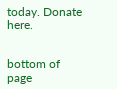today. Donate here.


bottom of page